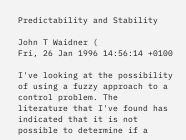Predictability and Stability

John T Waidner (
Fri, 26 Jan 1996 14:56:14 +0100

I've looking at the possibility of using a fuzzy approach to a control problem. The
literature that I've found has indicated that it is not possible to determine if a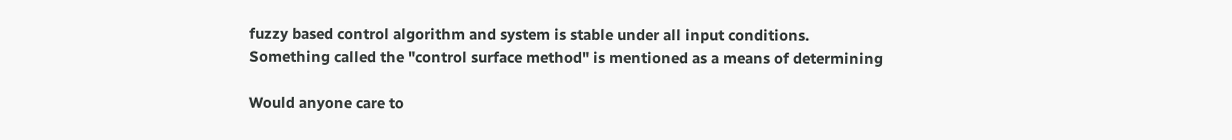fuzzy based control algorithm and system is stable under all input conditions.
Something called the "control surface method" is mentioned as a means of determining

Would anyone care to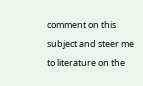comment on this subject and steer me to literature on the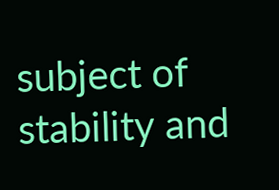subject of stability and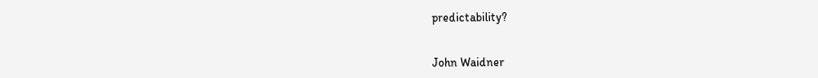predictability?


John Waidner